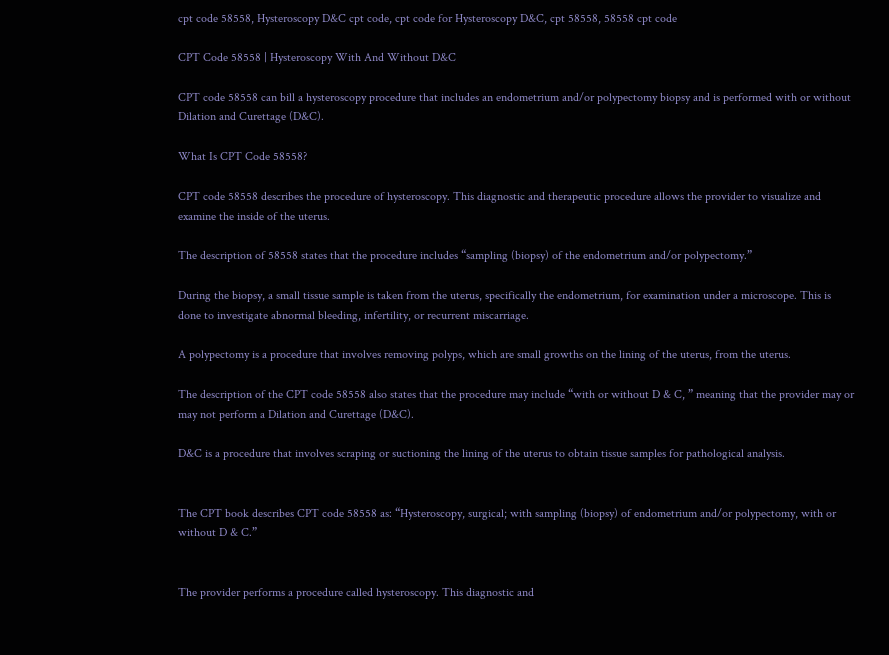cpt code 58558, Hysteroscopy D&C cpt code, cpt code for Hysteroscopy D&C, cpt 58558, 58558 cpt code

CPT Code 58558 | Hysteroscopy With And Without D&C

CPT code 58558 can bill a hysteroscopy procedure that includes an endometrium and/or polypectomy biopsy and is performed with or without Dilation and Curettage (D&C).

What Is CPT Code 58558?

CPT code 58558 describes the procedure of hysteroscopy. This diagnostic and therapeutic procedure allows the provider to visualize and examine the inside of the uterus.

The description of 58558 states that the procedure includes “sampling (biopsy) of the endometrium and/or polypectomy.”

During the biopsy, a small tissue sample is taken from the uterus, specifically the endometrium, for examination under a microscope. This is done to investigate abnormal bleeding, infertility, or recurrent miscarriage.

A polypectomy is a procedure that involves removing polyps, which are small growths on the lining of the uterus, from the uterus.

The description of the CPT code 58558 also states that the procedure may include “with or without D & C, ” meaning that the provider may or may not perform a Dilation and Curettage (D&C).

D&C is a procedure that involves scraping or suctioning the lining of the uterus to obtain tissue samples for pathological analysis.


The CPT book describes CPT code 58558 as: “Hysteroscopy, surgical; with sampling (biopsy) of endometrium and/or polypectomy, with or without D & C.”


The provider performs a procedure called hysteroscopy. This diagnostic and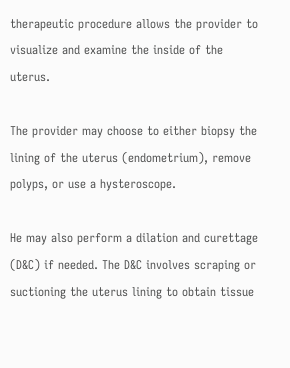therapeutic procedure allows the provider to visualize and examine the inside of the uterus.

The provider may choose to either biopsy the lining of the uterus (endometrium), remove polyps, or use a hysteroscope.

He may also perform a dilation and curettage (D&C) if needed. The D&C involves scraping or suctioning the uterus lining to obtain tissue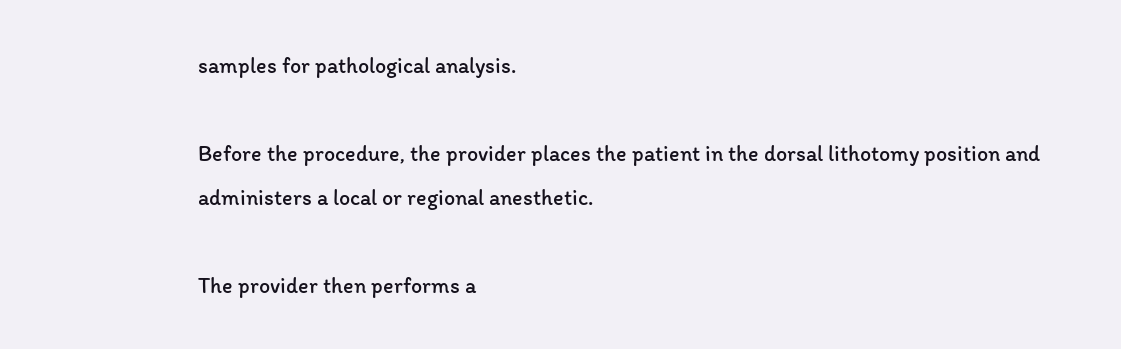samples for pathological analysis.

Before the procedure, the provider places the patient in the dorsal lithotomy position and administers a local or regional anesthetic.

The provider then performs a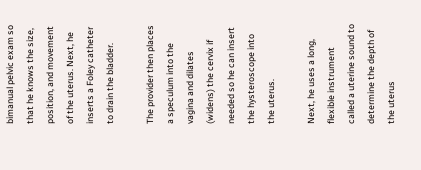bimanual pelvic exam so that he knows the size, position, and movement of the uterus. Next, he inserts a Foley catheter to drain the bladder.

The provider then places a speculum into the vagina and dilates (widens) the cervix if needed so he can insert the hysteroscope into the uterus.

Next, he uses a long, flexible instrument called a uterine sound to determine the depth of the uterus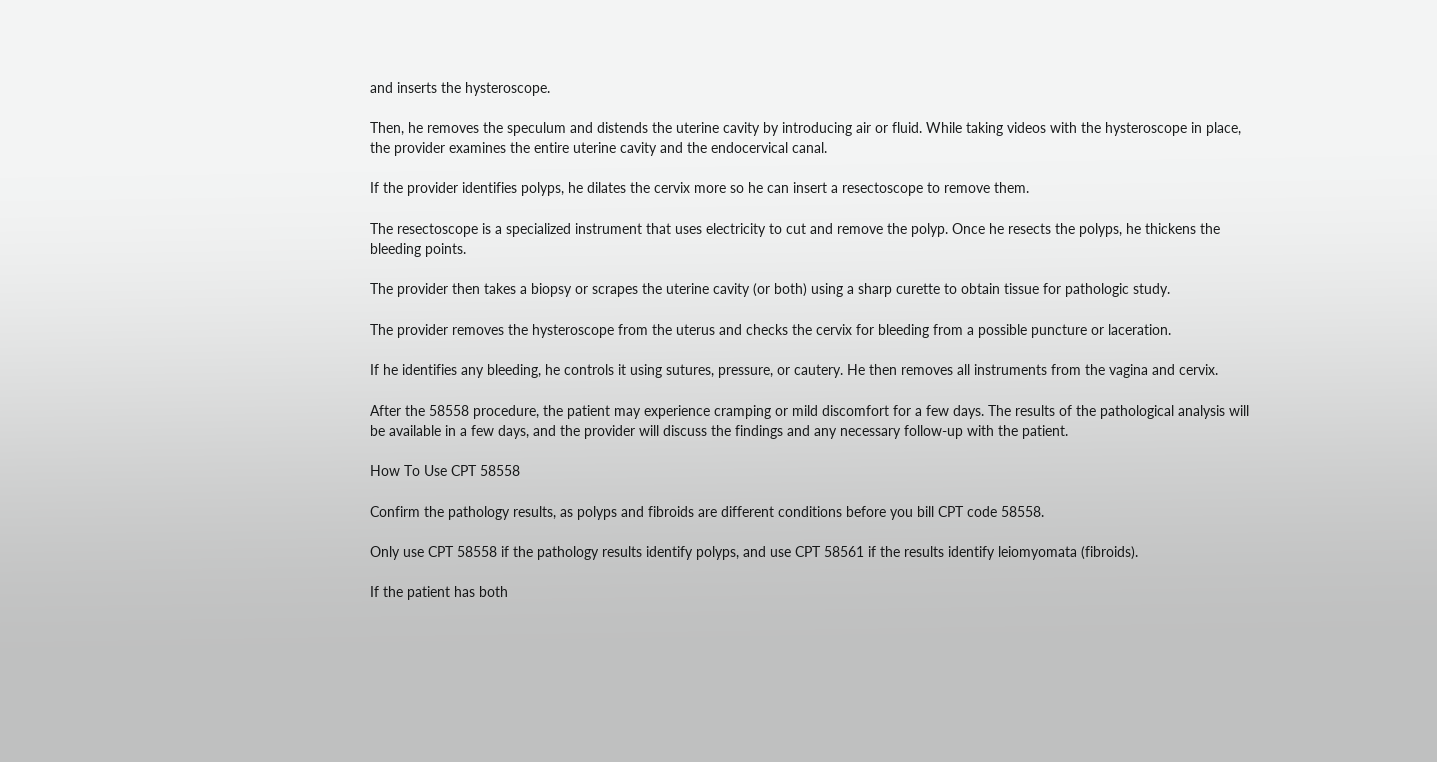and inserts the hysteroscope.

Then, he removes the speculum and distends the uterine cavity by introducing air or fluid. While taking videos with the hysteroscope in place, the provider examines the entire uterine cavity and the endocervical canal.

If the provider identifies polyps, he dilates the cervix more so he can insert a resectoscope to remove them.

The resectoscope is a specialized instrument that uses electricity to cut and remove the polyp. Once he resects the polyps, he thickens the bleeding points.

The provider then takes a biopsy or scrapes the uterine cavity (or both) using a sharp curette to obtain tissue for pathologic study.

The provider removes the hysteroscope from the uterus and checks the cervix for bleeding from a possible puncture or laceration.

If he identifies any bleeding, he controls it using sutures, pressure, or cautery. He then removes all instruments from the vagina and cervix.

After the 58558 procedure, the patient may experience cramping or mild discomfort for a few days. The results of the pathological analysis will be available in a few days, and the provider will discuss the findings and any necessary follow-up with the patient.

How To Use CPT 58558

Confirm the pathology results, as polyps and fibroids are different conditions before you bill CPT code 58558.

Only use CPT 58558 if the pathology results identify polyps, and use CPT 58561 if the results identify leiomyomata (fibroids).

If the patient has both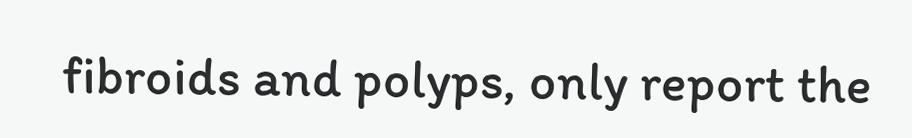fibroids and polyps, only report the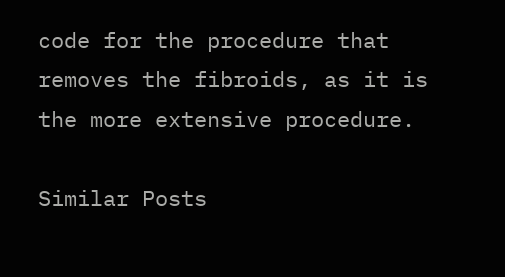code for the procedure that removes the fibroids, as it is the more extensive procedure.

Similar Posts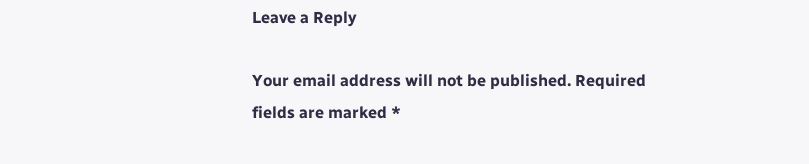Leave a Reply

Your email address will not be published. Required fields are marked *